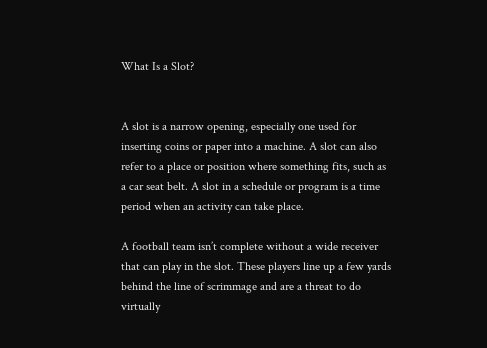What Is a Slot?


A slot is a narrow opening, especially one used for inserting coins or paper into a machine. A slot can also refer to a place or position where something fits, such as a car seat belt. A slot in a schedule or program is a time period when an activity can take place.

A football team isn’t complete without a wide receiver that can play in the slot. These players line up a few yards behind the line of scrimmage and are a threat to do virtually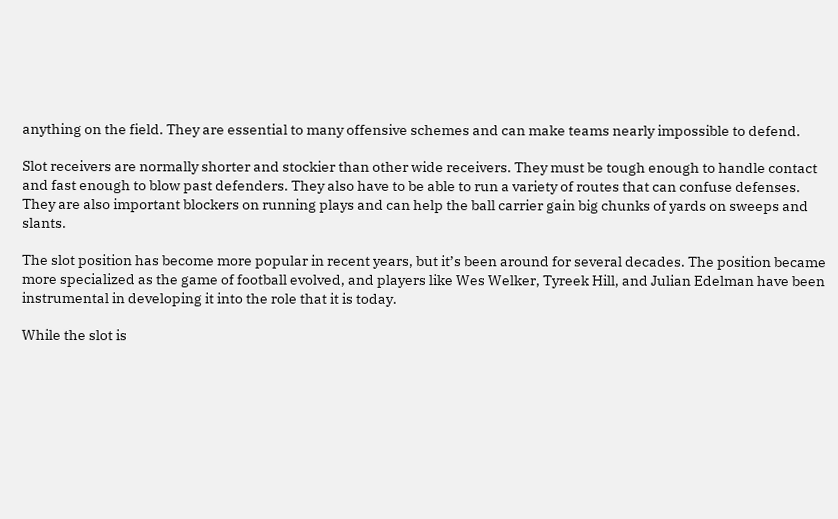anything on the field. They are essential to many offensive schemes and can make teams nearly impossible to defend.

Slot receivers are normally shorter and stockier than other wide receivers. They must be tough enough to handle contact and fast enough to blow past defenders. They also have to be able to run a variety of routes that can confuse defenses. They are also important blockers on running plays and can help the ball carrier gain big chunks of yards on sweeps and slants.

The slot position has become more popular in recent years, but it’s been around for several decades. The position became more specialized as the game of football evolved, and players like Wes Welker, Tyreek Hill, and Julian Edelman have been instrumental in developing it into the role that it is today.

While the slot is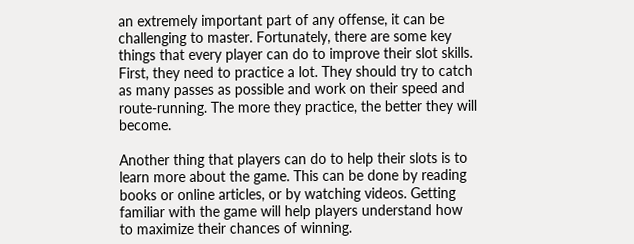an extremely important part of any offense, it can be challenging to master. Fortunately, there are some key things that every player can do to improve their slot skills. First, they need to practice a lot. They should try to catch as many passes as possible and work on their speed and route-running. The more they practice, the better they will become.

Another thing that players can do to help their slots is to learn more about the game. This can be done by reading books or online articles, or by watching videos. Getting familiar with the game will help players understand how to maximize their chances of winning.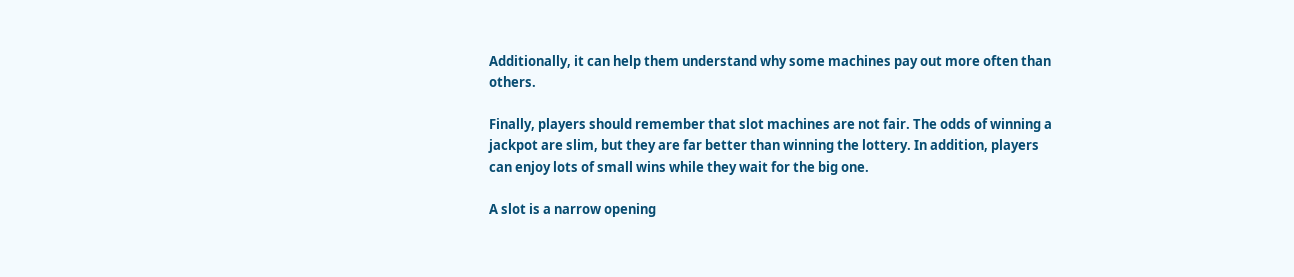Additionally, it can help them understand why some machines pay out more often than others.

Finally, players should remember that slot machines are not fair. The odds of winning a jackpot are slim, but they are far better than winning the lottery. In addition, players can enjoy lots of small wins while they wait for the big one.

A slot is a narrow opening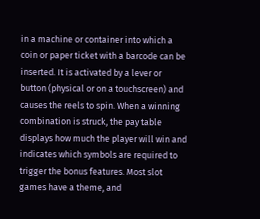in a machine or container into which a coin or paper ticket with a barcode can be inserted. It is activated by a lever or button (physical or on a touchscreen) and causes the reels to spin. When a winning combination is struck, the pay table displays how much the player will win and indicates which symbols are required to trigger the bonus features. Most slot games have a theme, and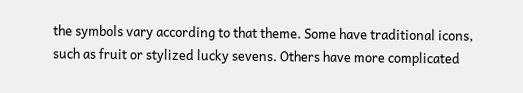the symbols vary according to that theme. Some have traditional icons, such as fruit or stylized lucky sevens. Others have more complicated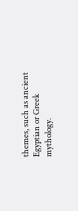themes, such as ancient Egyptian or Greek mythology.